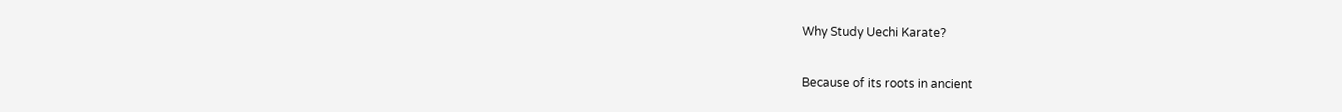Why Study Uechi Karate?

Because of its roots in ancient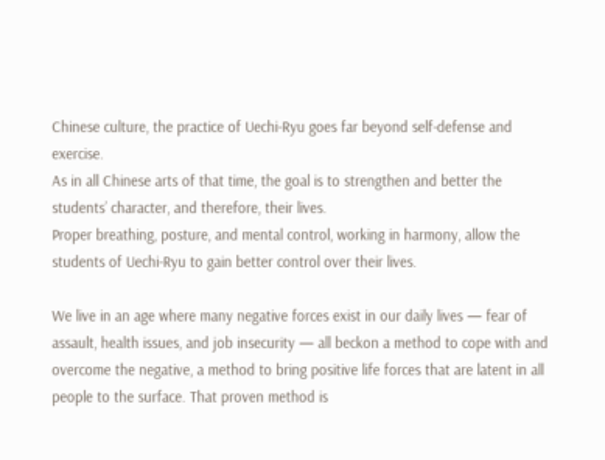Chinese culture, the practice of Uechi-Ryu goes far beyond self-defense and exercise.
As in all Chinese arts of that time, the goal is to strengthen and better the students’ character, and therefore, their lives.
Proper breathing, posture, and mental control, working in harmony, allow the students of Uechi-Ryu to gain better control over their lives.

We live in an age where many negative forces exist in our daily lives — fear of assault, health issues, and job insecurity — all beckon a method to cope with and overcome the negative, a method to bring positive life forces that are latent in all people to the surface. That proven method is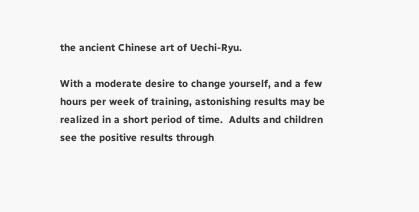the ancient Chinese art of Uechi-Ryu.

With a moderate desire to change yourself, and a few hours per week of training, astonishing results may be realized in a short period of time.  Adults and children see the positive results through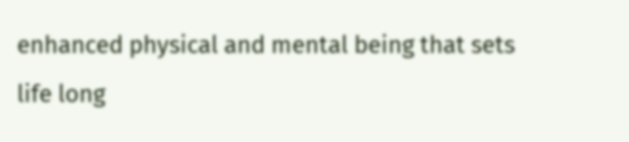enhanced physical and mental being that sets life long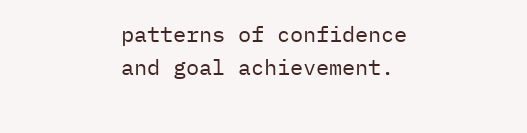patterns of confidence and goal achievement.